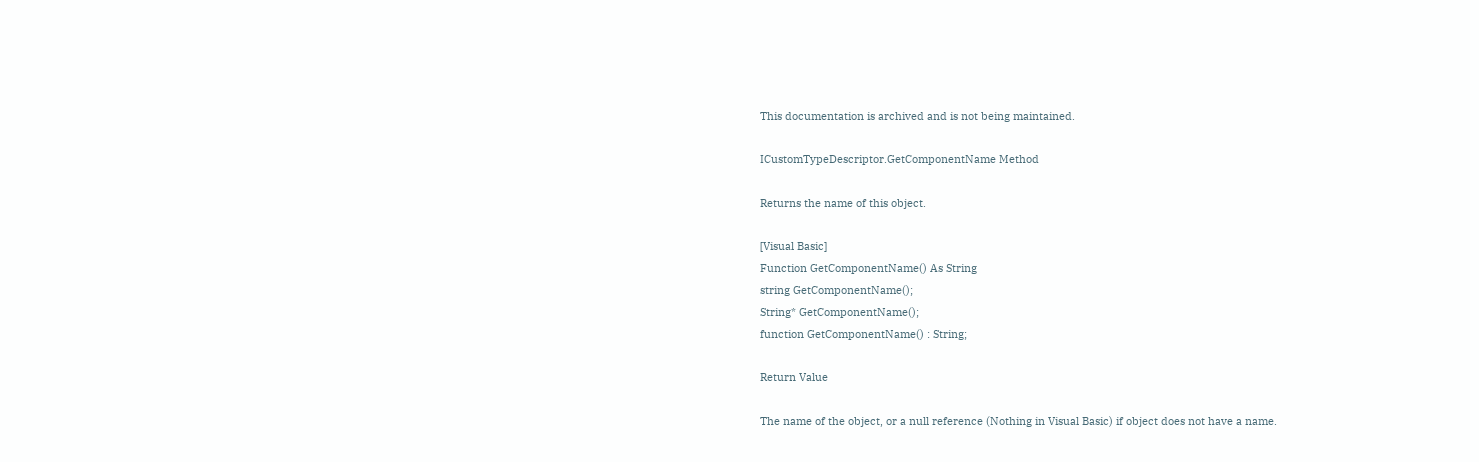This documentation is archived and is not being maintained.

ICustomTypeDescriptor.GetComponentName Method

Returns the name of this object.

[Visual Basic]
Function GetComponentName() As String
string GetComponentName();
String* GetComponentName();
function GetComponentName() : String;

Return Value

The name of the object, or a null reference (Nothing in Visual Basic) if object does not have a name.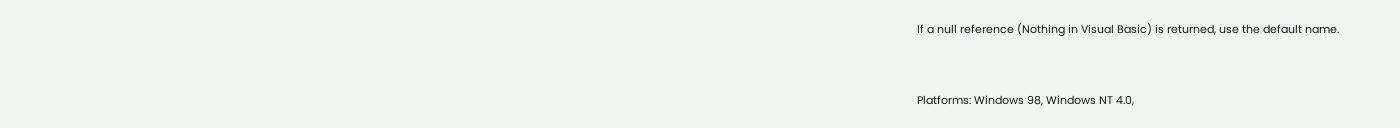If a null reference (Nothing in Visual Basic) is returned, use the default name.


Platforms: Windows 98, Windows NT 4.0,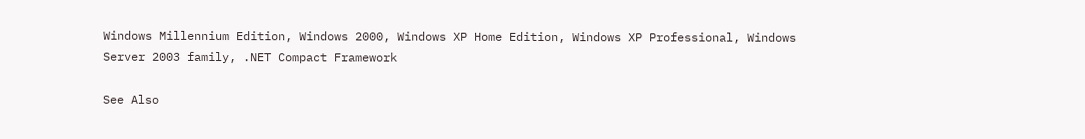Windows Millennium Edition, Windows 2000, Windows XP Home Edition, Windows XP Professional, Windows Server 2003 family, .NET Compact Framework

See Also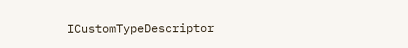ICustomTypeDescriptor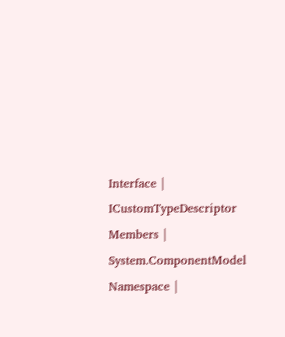Interface | ICustomTypeDescriptor Members | System.ComponentModel Namespace |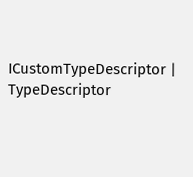ICustomTypeDescriptor | TypeDescriptor